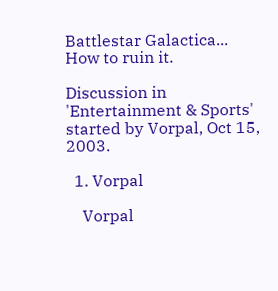Battlestar Galactica... How to ruin it.

Discussion in 'Entertainment & Sports' started by Vorpal, Oct 15, 2003.

  1. Vorpal

    Vorpal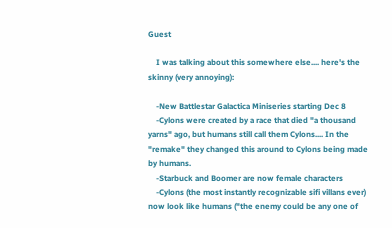Guest

    I was talking about this somewhere else.... here's the skinny (very annoying):

    -New Battlestar Galactica Miniseries starting Dec 8
    -Cylons were created by a race that died "a thousand yarns" ago, but humans still call them Cylons.... In the "remake" they changed this around to Cylons being made by humans.
    -Starbuck and Boomer are now female characters
    -Cylons (the most instantly recognizable sifi villans ever) now look like humans ("the enemy could be any one of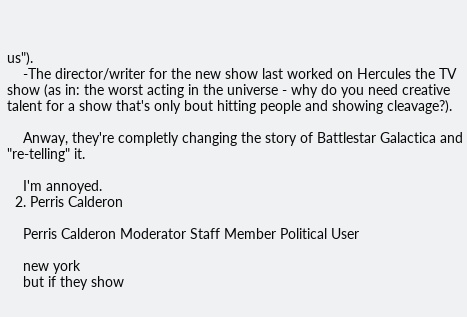us").
    -The director/writer for the new show last worked on Hercules the TV show (as in: the worst acting in the universe - why do you need creative talent for a show that's only bout hitting people and showing cleavage?).

    Anway, they're completly changing the story of Battlestar Galactica and "re-telling" it.

    I'm annoyed.
  2. Perris Calderon

    Perris Calderon Moderator Staff Member Political User

    new york
    but if they show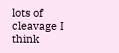lots of cleavage I think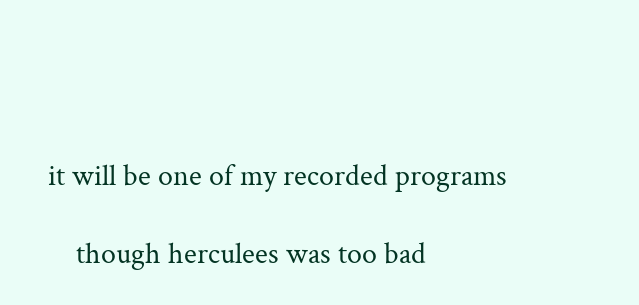it will be one of my recorded programs

    though herculees was too bad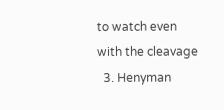to watch even with the cleavage
  3. Henyman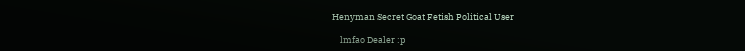Henyman Secret Goat Fetish Political User

    lmfao Dealer :p